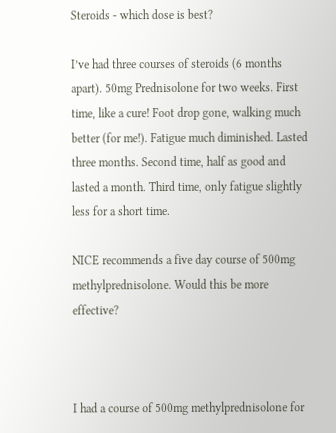Steroids - which dose is best?

I’ve had three courses of steroids (6 months apart). 50mg Prednisolone for two weeks. First time, like a cure! Foot drop gone, walking much better (for me!). Fatigue much diminished. Lasted three months. Second time, half as good and lasted a month. Third time, only fatigue slightly less for a short time.

NICE recommends a five day course of 500mg methylprednisolone. Would this be more effective?



I had a course of 500mg methylprednisolone for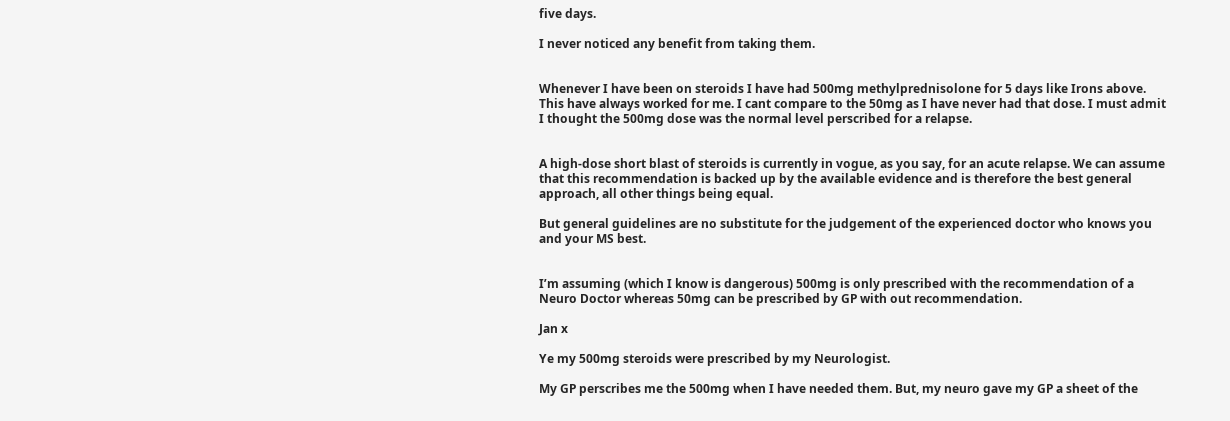five days.

I never noticed any benefit from taking them.


Whenever I have been on steroids I have had 500mg methylprednisolone for 5 days like Irons above. This have always worked for me. I cant compare to the 50mg as I have never had that dose. I must admit I thought the 500mg dose was the normal level perscribed for a relapse.


A high-dose short blast of steroids is currently in vogue, as you say, for an acute relapse. We can assume that this recommendation is backed up by the available evidence and is therefore the best general approach, all other things being equal.

But general guidelines are no substitute for the judgement of the experienced doctor who knows you and your MS best.


I’m assuming (which I know is dangerous) 500mg is only prescribed with the recommendation of a Neuro Doctor whereas 50mg can be prescribed by GP with out recommendation.

Jan x

Ye my 500mg steroids were prescribed by my Neurologist.

My GP perscribes me the 500mg when I have needed them. But, my neuro gave my GP a sheet of the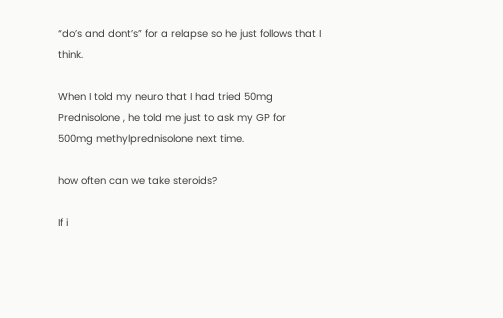“do’s and dont’s” for a relapse so he just follows that I think.

When I told my neuro that I had tried 50mg Prednisolone , he told me just to ask my GP for 500mg methylprednisolone next time.

how often can we take steroids?

If i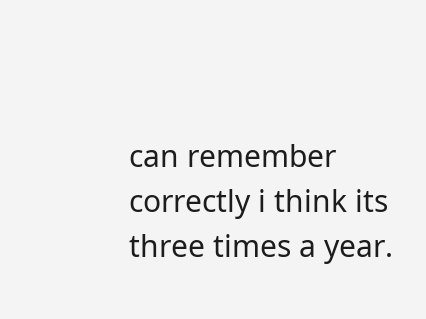can remember correctly i think its three times a year.